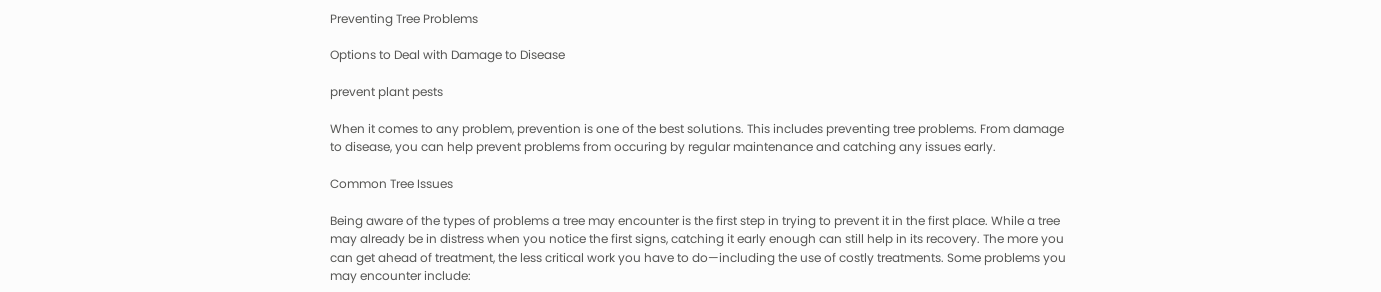Preventing Tree Problems

Options to Deal with Damage to Disease

prevent plant pests

When it comes to any problem, prevention is one of the best solutions. This includes preventing tree problems. From damage to disease, you can help prevent problems from occuring by regular maintenance and catching any issues early.

Common Tree Issues

Being aware of the types of problems a tree may encounter is the first step in trying to prevent it in the first place. While a tree may already be in distress when you notice the first signs, catching it early enough can still help in its recovery. The more you can get ahead of treatment, the less critical work you have to do—including the use of costly treatments. Some problems you may encounter include: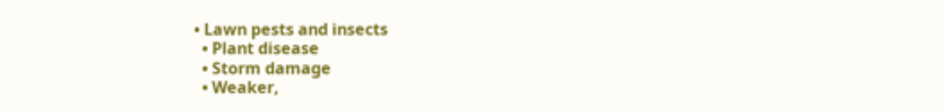• Lawn pests and insects
  • Plant disease
  • Storm damage
  • Weaker,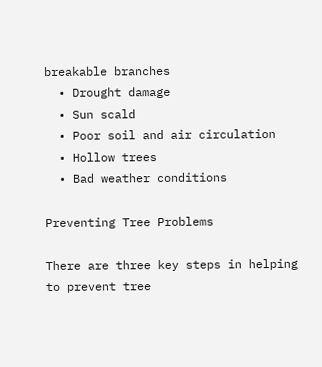breakable branches
  • Drought damage
  • Sun scald
  • Poor soil and air circulation
  • Hollow trees
  • Bad weather conditions

Preventing Tree Problems

There are three key steps in helping to prevent tree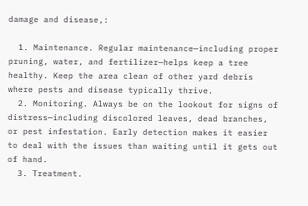damage and disease,:

  1. Maintenance. Regular maintenance—including proper pruning, water, and fertilizer—helps keep a tree healthy. Keep the area clean of other yard debris where pests and disease typically thrive.
  2. Monitoring. Always be on the lookout for signs of distress—including discolored leaves, dead branches, or pest infestation. Early detection makes it easier to deal with the issues than waiting until it gets out of hand.
  3. Treatment.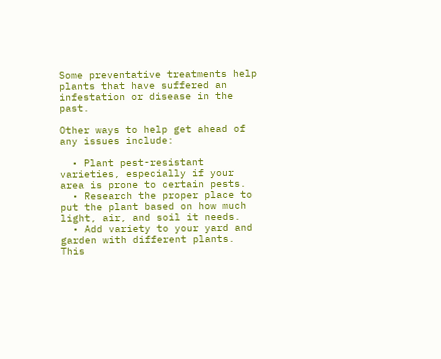Some preventative treatments help plants that have suffered an infestation or disease in the past.

Other ways to help get ahead of any issues include:

  • Plant pest-resistant varieties, especially if your area is prone to certain pests.
  • Research the proper place to put the plant based on how much light, air, and soil it needs.
  • Add variety to your yard and garden with different plants. This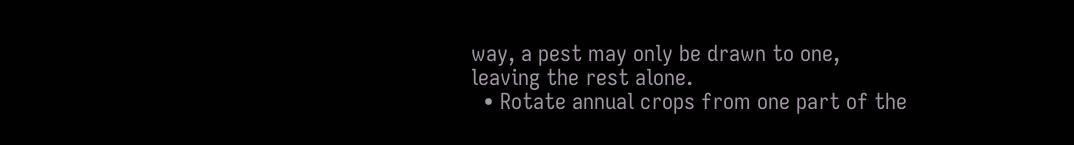way, a pest may only be drawn to one, leaving the rest alone.
  • Rotate annual crops from one part of the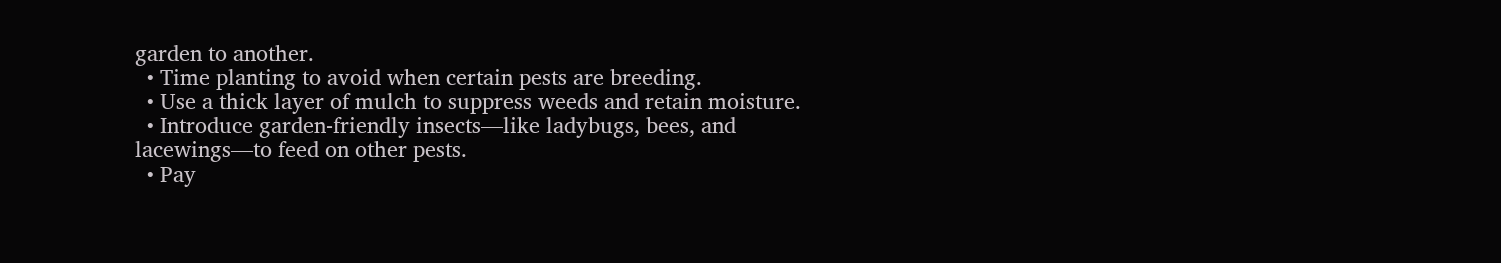garden to another.
  • Time planting to avoid when certain pests are breeding.
  • Use a thick layer of mulch to suppress weeds and retain moisture.
  • Introduce garden-friendly insects—like ladybugs, bees, and lacewings—to feed on other pests.
  • Pay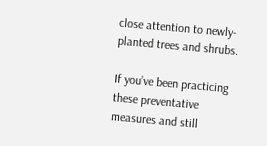close attention to newly-planted trees and shrubs.

If you’ve been practicing these preventative measures and still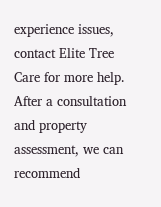experience issues, contact Elite Tree Care for more help. After a consultation and property assessment, we can recommend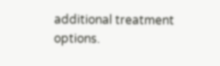additional treatment options.